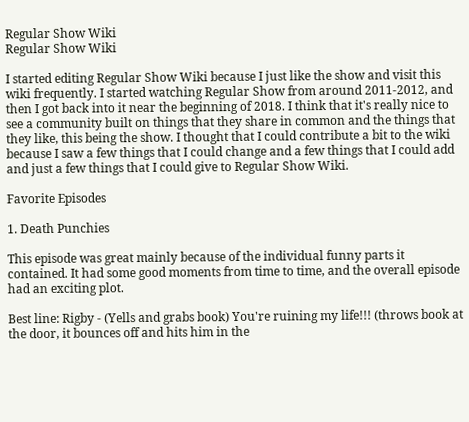Regular Show Wiki
Regular Show Wiki

I started editing Regular Show Wiki because I just like the show and visit this wiki frequently. I started watching Regular Show from around 2011-2012, and then I got back into it near the beginning of 2018. I think that it's really nice to see a community built on things that they share in common and the things that they like, this being the show. I thought that I could contribute a bit to the wiki because I saw a few things that I could change and a few things that I could add and just a few things that I could give to Regular Show Wiki.

Favorite Episodes

1. Death Punchies

This episode was great mainly because of the individual funny parts it contained. It had some good moments from time to time, and the overall episode had an exciting plot.

Best line: Rigby - (Yells and grabs book) You're ruining my life!!! (throws book at the door, it bounces off and hits him in the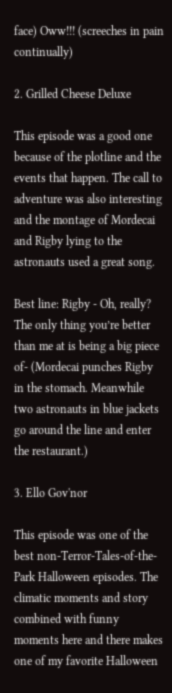face) Oww!!! (screeches in pain continually)

2. Grilled Cheese Deluxe

This episode was a good one because of the plotline and the events that happen. The call to adventure was also interesting and the montage of Mordecai and Rigby lying to the astronauts used a great song.

Best line: Rigby - Oh, really? The only thing you’re better than me at is being a big piece of- (Mordecai punches Rigby in the stomach. Meanwhile two astronauts in blue jackets go around the line and enter the restaurant.)

3. Ello Gov'nor

This episode was one of the best non-Terror-Tales-of-the-Park Halloween episodes. The climatic moments and story combined with funny moments here and there makes one of my favorite Halloween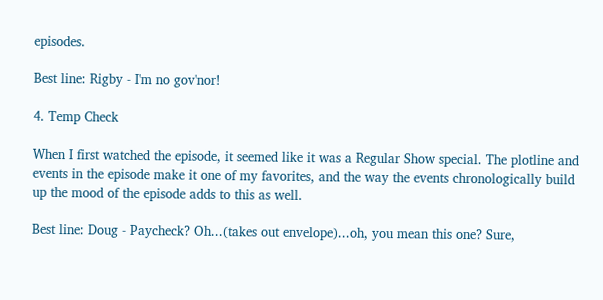episodes.

Best line: Rigby - I'm no gov'nor!

4. Temp Check

When I first watched the episode, it seemed like it was a Regular Show special. The plotline and events in the episode make it one of my favorites, and the way the events chronologically build up the mood of the episode adds to this as well.

Best line: Doug - Paycheck? Oh...(takes out envelope)...oh, you mean this one? Sure,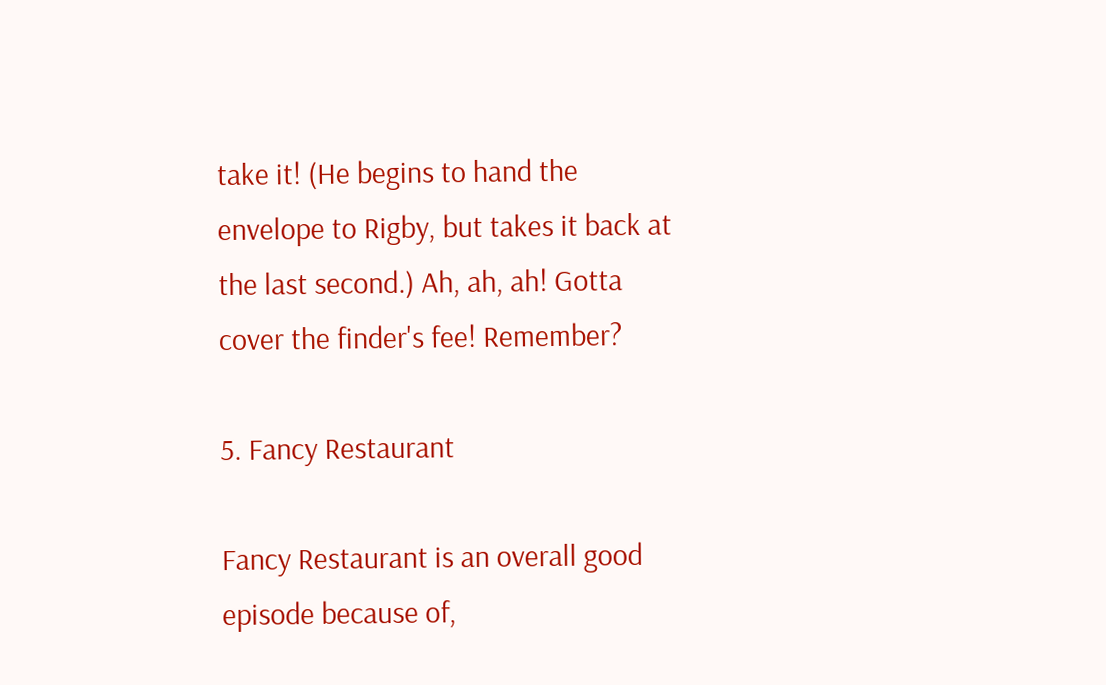take it! (He begins to hand the envelope to Rigby, but takes it back at the last second.) Ah, ah, ah! Gotta cover the finder's fee! Remember?

5. Fancy Restaurant

Fancy Restaurant is an overall good episode because of,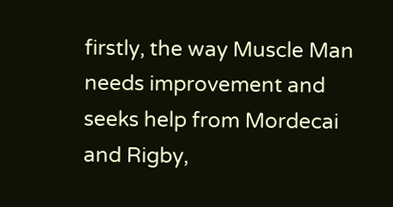firstly, the way Muscle Man needs improvement and seeks help from Mordecai and Rigby,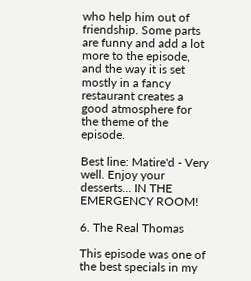who help him out of friendship. Some parts are funny and add a lot more to the episode, and the way it is set mostly in a fancy restaurant creates a good atmosphere for the theme of the episode.

Best line: Matire'd - Very well. Enjoy your desserts... IN THE EMERGENCY ROOM!

6. The Real Thomas

This episode was one of the best specials in my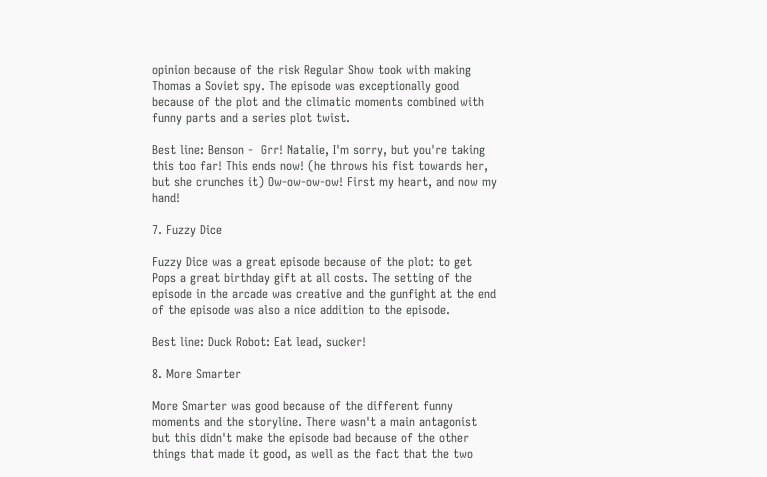opinion because of the risk Regular Show took with making Thomas a Soviet spy. The episode was exceptionally good because of the plot and the climatic moments combined with funny parts and a series plot twist.

Best line: Benson -  Grr! Natalie, I'm sorry, but you're taking this too far! This ends now! (he throws his fist towards her, but she crunches it) Ow-ow-ow-ow! First my heart, and now my hand!

7. Fuzzy Dice

Fuzzy Dice was a great episode because of the plot: to get Pops a great birthday gift at all costs. The setting of the episode in the arcade was creative and the gunfight at the end of the episode was also a nice addition to the episode.

Best line: Duck Robot: Eat lead, sucker!

8. More Smarter

More Smarter was good because of the different funny moments and the storyline. There wasn't a main antagonist but this didn't make the episode bad because of the other things that made it good, as well as the fact that the two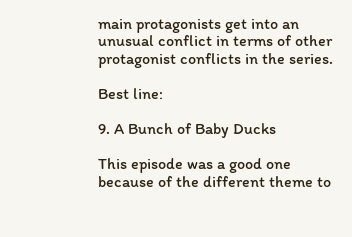main protagonists get into an unusual conflict in terms of other protagonist conflicts in the series.

Best line:

9. A Bunch of Baby Ducks

This episode was a good one because of the different theme to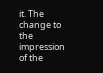it. The change to the impression of the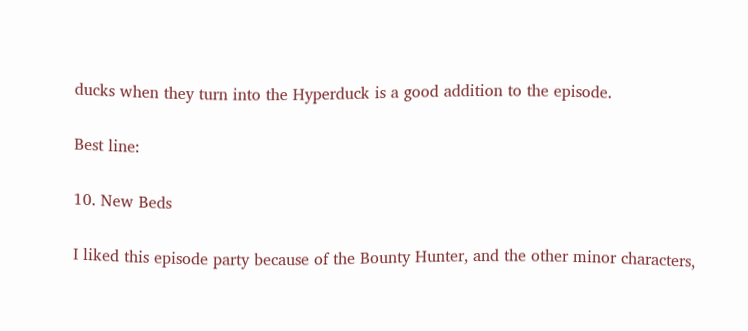ducks when they turn into the Hyperduck is a good addition to the episode.

Best line:

10. New Beds

I liked this episode party because of the Bounty Hunter, and the other minor characters,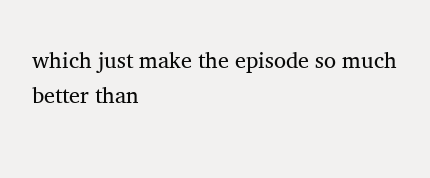which just make the episode so much better than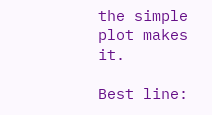the simple plot makes it.

Best line: